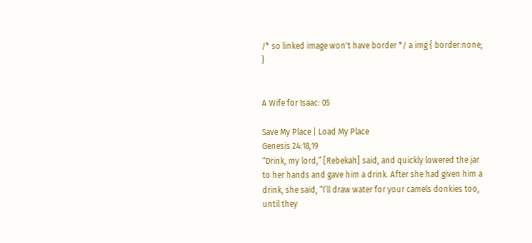/* so linked image won't have border */ a img { border:none; }


A Wife for Isaac: 05

Save My Place | Load My Place
Genesis 24:18,19
“Drink, my lord,” [Rebekah] said, and quickly lowered the jar to her hands and gave him a drink. After she had given him a drink, she said, “I’ll draw water for your camels donkies too, until they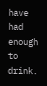have had enough to drink.